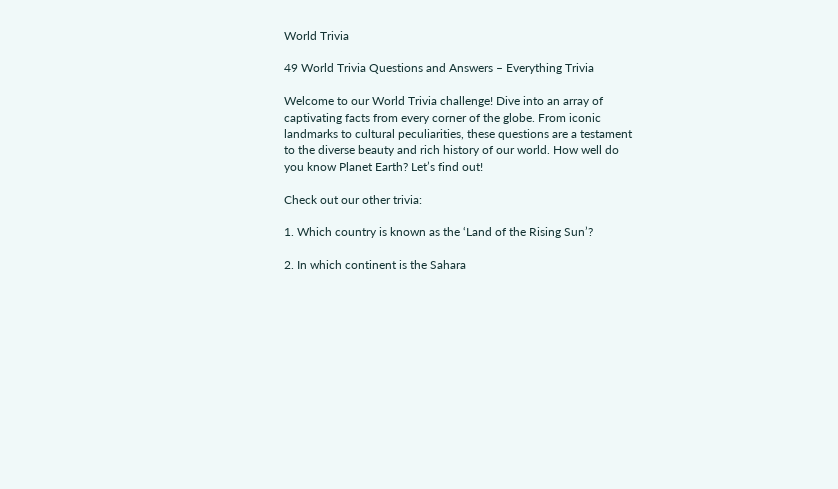World Trivia

49 World Trivia Questions and Answers – Everything Trivia

Welcome to our World Trivia challenge! Dive into an array of captivating facts from every corner of the globe. From iconic landmarks to cultural peculiarities, these questions are a testament to the diverse beauty and rich history of our world. How well do you know Planet Earth? Let’s find out!

Check out our other trivia:

1. Which country is known as the ‘Land of the Rising Sun’?

2. In which continent is the Sahara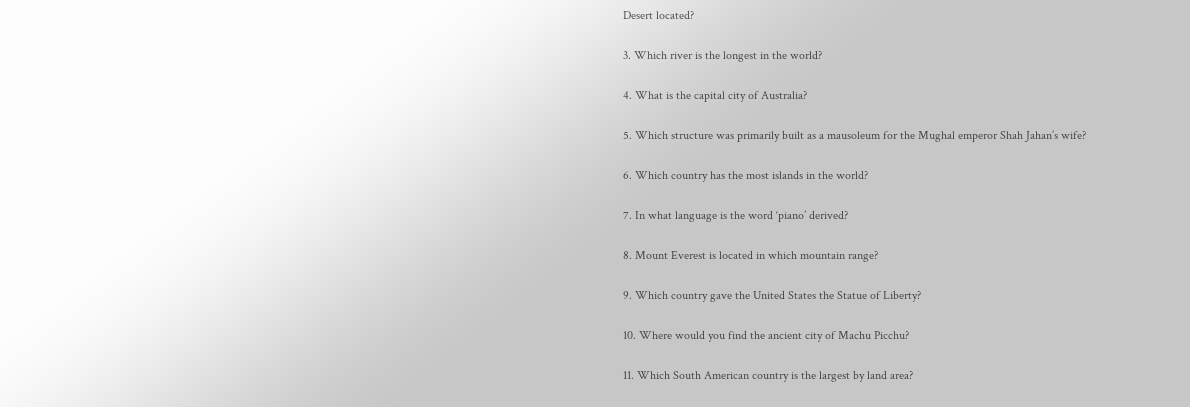Desert located?

3. Which river is the longest in the world?

4. What is the capital city of Australia?

5. Which structure was primarily built as a mausoleum for the Mughal emperor Shah Jahan’s wife?

6. Which country has the most islands in the world?

7. In what language is the word ‘piano’ derived?

8. Mount Everest is located in which mountain range?

9. Which country gave the United States the Statue of Liberty?

10. Where would you find the ancient city of Machu Picchu?

11. Which South American country is the largest by land area?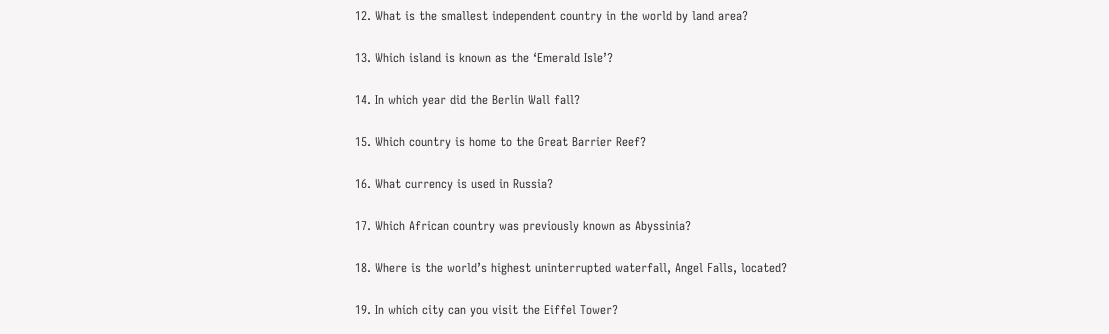12. What is the smallest independent country in the world by land area?

13. Which island is known as the ‘Emerald Isle’?

14. In which year did the Berlin Wall fall?

15. Which country is home to the Great Barrier Reef?

16. What currency is used in Russia?

17. Which African country was previously known as Abyssinia?

18. Where is the world’s highest uninterrupted waterfall, Angel Falls, located?

19. In which city can you visit the Eiffel Tower?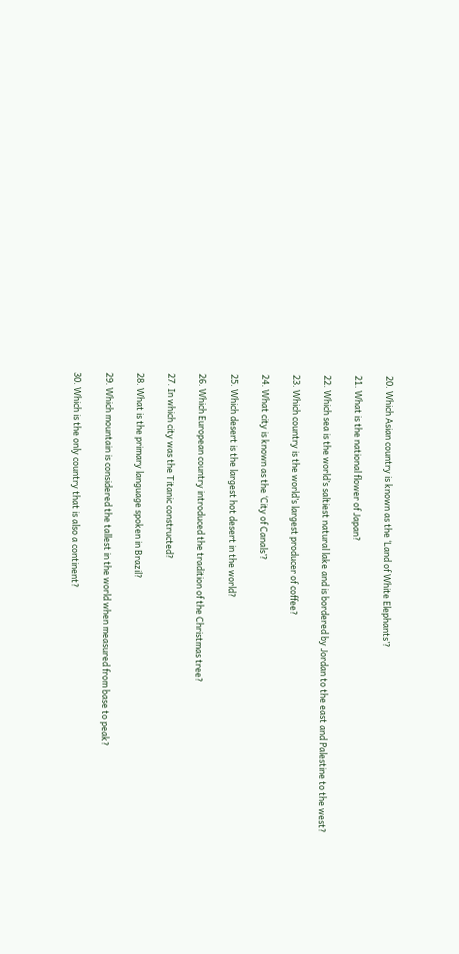20. Which Asian country is known as the ‘Land of White Elephants’?

21. What is the national flower of Japan?

22. Which sea is the world’s saltiest natural lake and is bordered by Jordan to the east and Palestine to the west?

23. Which country is the world’s largest producer of coffee?

24. What city is known as the ‘City of Canals’?

25. Which desert is the largest hot desert in the world?

26. Which European country introduced the tradition of the Christmas tree?

27. In which city was the Titanic constructed?

28. What is the primary language spoken in Brazil?

29. Which mountain is considered the tallest in the world when measured from base to peak?

30. Which is the only country that is also a continent?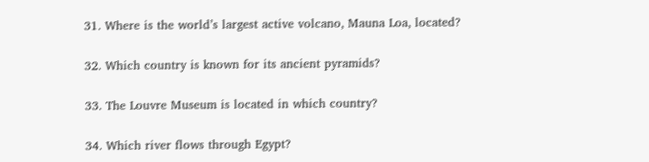31. Where is the world’s largest active volcano, Mauna Loa, located?

32. Which country is known for its ancient pyramids?

33. The Louvre Museum is located in which country?

34. Which river flows through Egypt?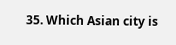35. Which Asian city is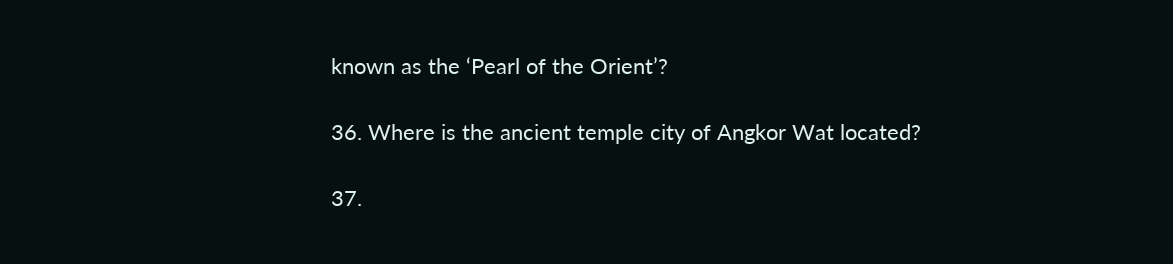known as the ‘Pearl of the Orient’?

36. Where is the ancient temple city of Angkor Wat located?

37.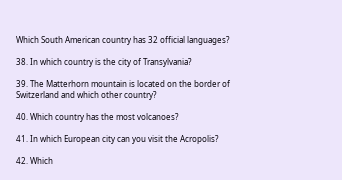Which South American country has 32 official languages?

38. In which country is the city of Transylvania?

39. The Matterhorn mountain is located on the border of Switzerland and which other country?

40. Which country has the most volcanoes?

41. In which European city can you visit the Acropolis?

42. Which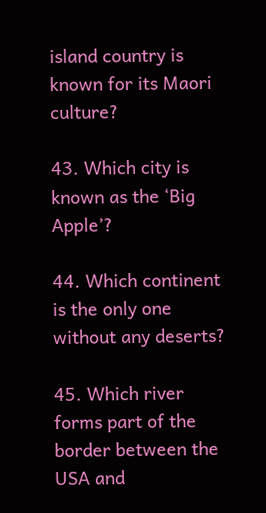island country is known for its Maori culture?

43. Which city is known as the ‘Big Apple’?

44. Which continent is the only one without any deserts?

45. Which river forms part of the border between the USA and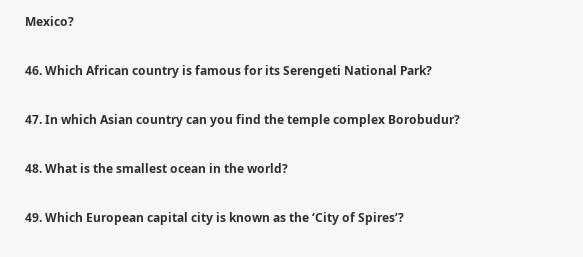Mexico?

46. Which African country is famous for its Serengeti National Park?

47. In which Asian country can you find the temple complex Borobudur?

48. What is the smallest ocean in the world?

49. Which European capital city is known as the ‘City of Spires’?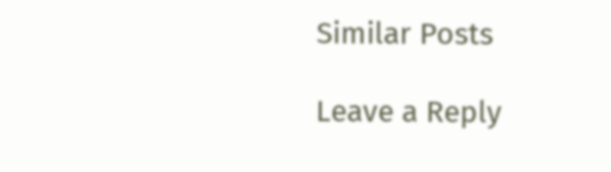Similar Posts

Leave a Reply